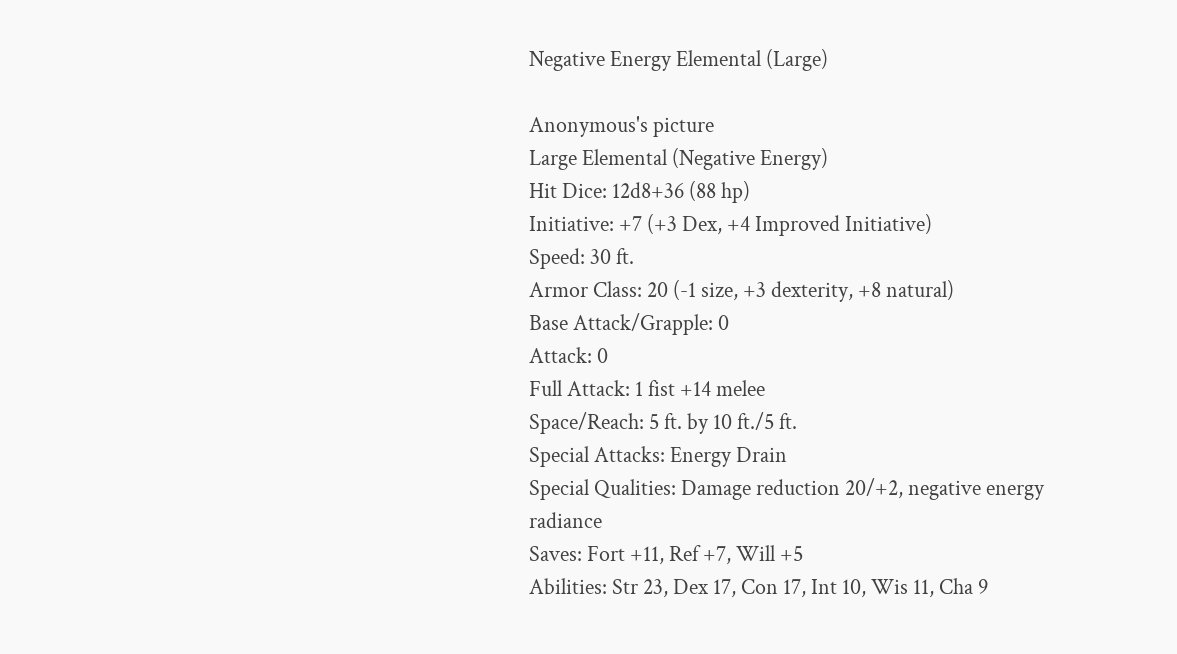Negative Energy Elemental (Large)

Anonymous's picture
Large Elemental (Negative Energy)
Hit Dice: 12d8+36 (88 hp)
Initiative: +7 (+3 Dex, +4 Improved Initiative)
Speed: 30 ft.
Armor Class: 20 (-1 size, +3 dexterity, +8 natural)
Base Attack/Grapple: 0
Attack: 0
Full Attack: 1 fist +14 melee
Space/Reach: 5 ft. by 10 ft./5 ft.
Special Attacks: Energy Drain
Special Qualities: Damage reduction 20/+2, negative energy radiance
Saves: Fort +11, Ref +7, Will +5
Abilities: Str 23, Dex 17, Con 17, Int 10, Wis 11, Cha 9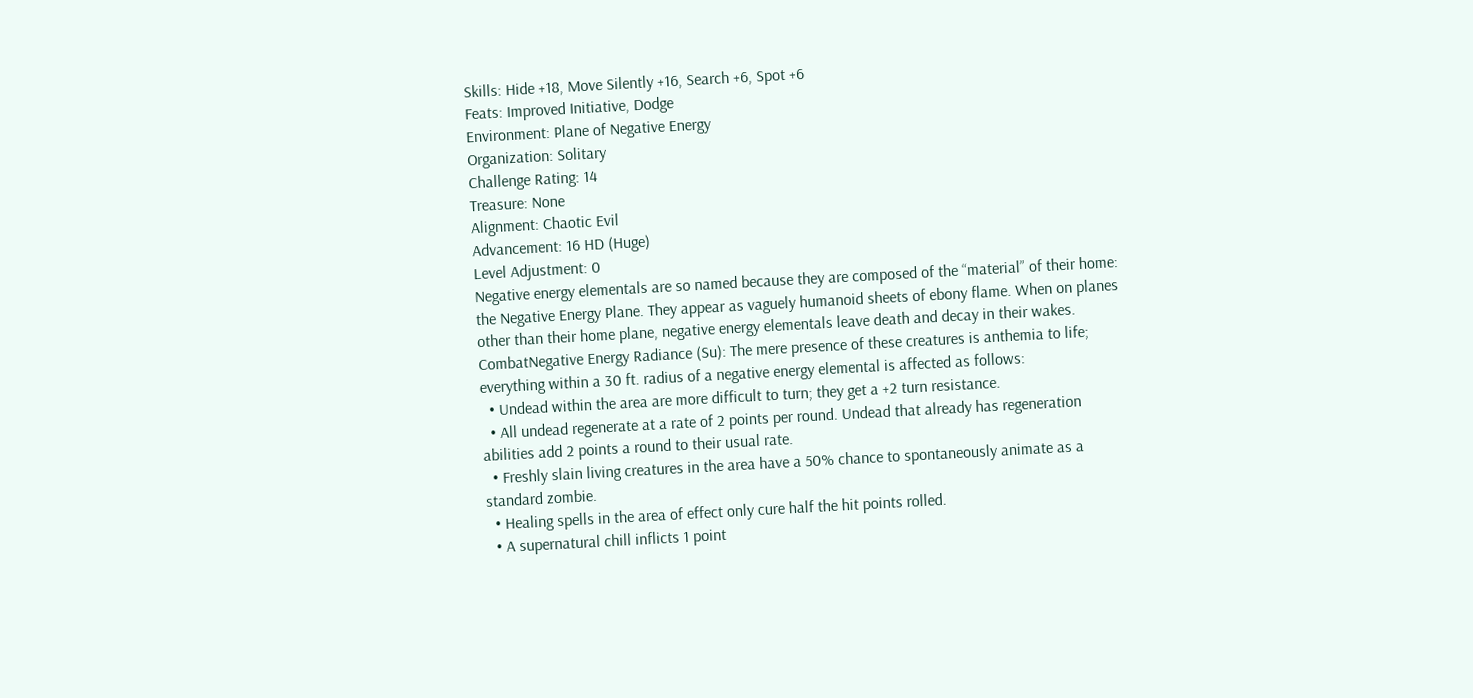Skills: Hide +18, Move Silently +16, Search +6, Spot +6
Feats: Improved Initiative, Dodge
Environment: Plane of Negative Energy
Organization: Solitary
Challenge Rating: 14
Treasure: None
Alignment: Chaotic Evil
Advancement: 16 HD (Huge)
Level Adjustment: 0
Negative energy elementals are so named because they are composed of the “material” of their home: the Negative Energy Plane. They appear as vaguely humanoid sheets of ebony flame. When on planes other than their home plane, negative energy elementals leave death and decay in their wakes. CombatNegative Energy Radiance (Su): The mere presence of these creatures is anthemia to life; everything within a 30 ft. radius of a negative energy elemental is affected as follows:
  • Undead within the area are more difficult to turn; they get a +2 turn resistance.
  • All undead regenerate at a rate of 2 points per round. Undead that already has regeneration abilities add 2 points a round to their usual rate.
  • Freshly slain living creatures in the area have a 50% chance to spontaneously animate as a standard zombie.
  • Healing spells in the area of effect only cure half the hit points rolled.
  • A supernatural chill inflicts 1 point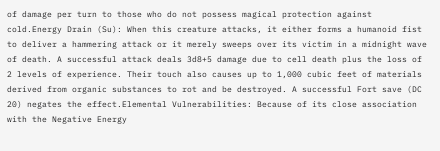of damage per turn to those who do not possess magical protection against cold.Energy Drain (Su): When this creature attacks, it either forms a humanoid fist to deliver a hammering attack or it merely sweeps over its victim in a midnight wave of death. A successful attack deals 3d8+5 damage due to cell death plus the loss of 2 levels of experience. Their touch also causes up to 1,000 cubic feet of materials derived from organic substances to rot and be destroyed. A successful Fort save (DC 20) negates the effect.Elemental Vulnerabilities: Because of its close association with the Negative Energy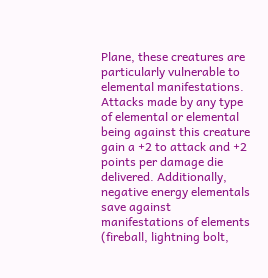Plane, these creatures are particularly vulnerable to elemental manifestations. Attacks made by any type of elemental or elemental being against this creature gain a +2 to attack and +2 points per damage die delivered. Additionally, negative energy elementals save against manifestations of elements (fireball, lightning bolt,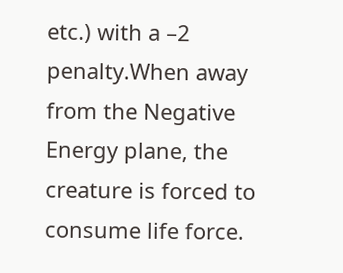etc.) with a –2 penalty.When away from the Negative Energy plane, the creature is forced to consume life force.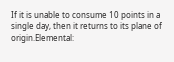If it is unable to consume 10 points in a single day, then it returns to its plane of origin.Elemental: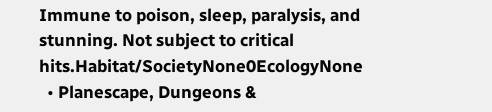Immune to poison, sleep, paralysis, and stunning. Not subject to critical hits.Habitat/SocietyNone0EcologyNone
  • Planescape, Dungeons &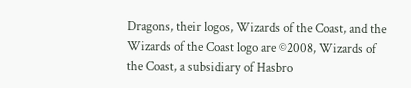Dragons, their logos, Wizards of the Coast, and the Wizards of the Coast logo are ©2008, Wizards of the Coast, a subsidiary of Hasbro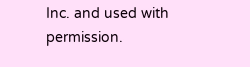Inc. and used with permission.